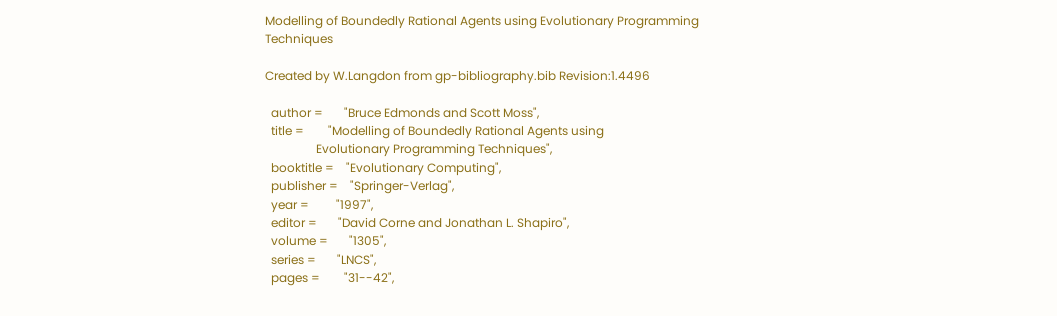Modelling of Boundedly Rational Agents using Evolutionary Programming Techniques

Created by W.Langdon from gp-bibliography.bib Revision:1.4496

  author =       "Bruce Edmonds and Scott Moss",
  title =        "Modelling of Boundedly Rational Agents using
                 Evolutionary Programming Techniques",
  booktitle =    "Evolutionary Computing",
  publisher =    "Springer-Verlag",
  year =         "1997",
  editor =       "David Corne and Jonathan L. Shapiro",
  volume =       "1305",
  series =       "LNCS",
  pages =        "31--42",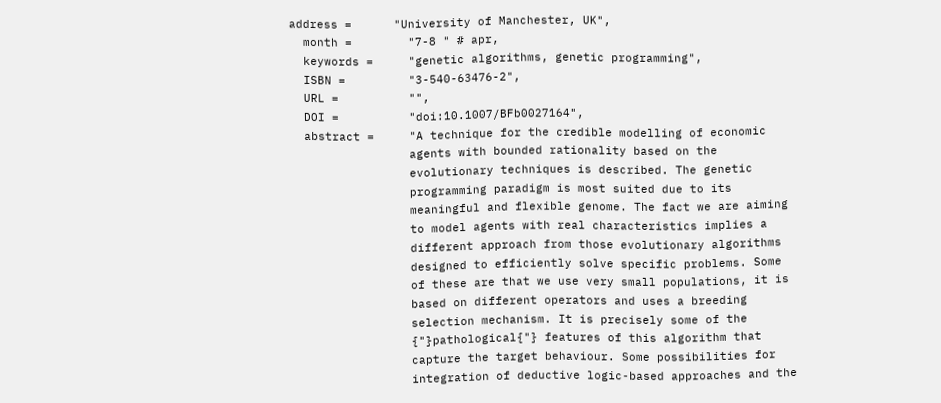address =      "University of Manchester, UK",
  month =        "7-8 " # apr,
  keywords =     "genetic algorithms, genetic programming",
  ISBN =         "3-540-63476-2",
  URL =          "",
  DOI =          "doi:10.1007/BFb0027164",
  abstract =     "A technique for the credible modelling of economic
                 agents with bounded rationality based on the
                 evolutionary techniques is described. The genetic
                 programming paradigm is most suited due to its
                 meaningful and flexible genome. The fact we are aiming
                 to model agents with real characteristics implies a
                 different approach from those evolutionary algorithms
                 designed to efficiently solve specific problems. Some
                 of these are that we use very small populations, it is
                 based on different operators and uses a breeding
                 selection mechanism. It is precisely some of the
                 {"}pathological{"} features of this algorithm that
                 capture the target behaviour. Some possibilities for
                 integration of deductive logic-based approaches and the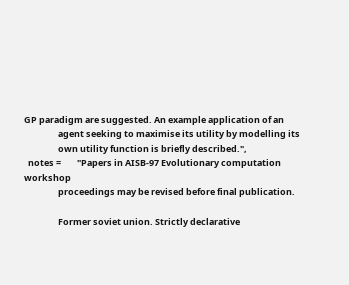GP paradigm are suggested. An example application of an
                 agent seeking to maximise its utility by modelling its
                 own utility function is briefly described.",
  notes =        "Papers in AISB-97 Evolutionary computation workshop
                 proceedings may be revised before final publication.

                 Former soviet union. Strictly declarative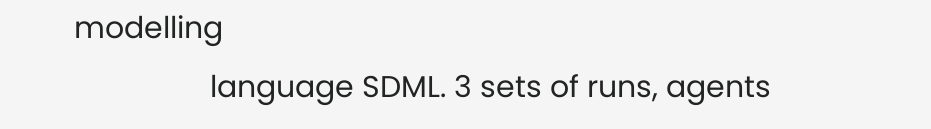modelling
                 language SDML. 3 sets of runs, agents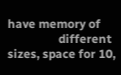have memory of
                 different sizes, space for 10,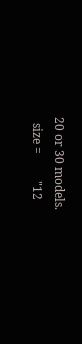20 or 30 models.
  size =         "12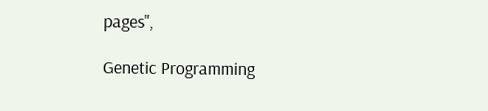pages",

Genetic Programming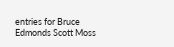entries for Bruce Edmonds Scott Moss